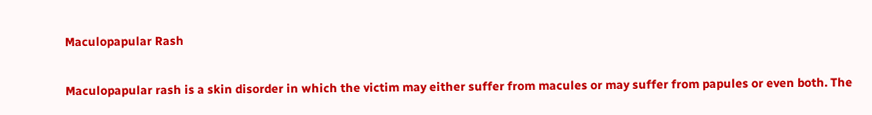Maculopapular Rash

Maculopapular rash is a skin disorder in which the victim may either suffer from macules or may suffer from papules or even both. The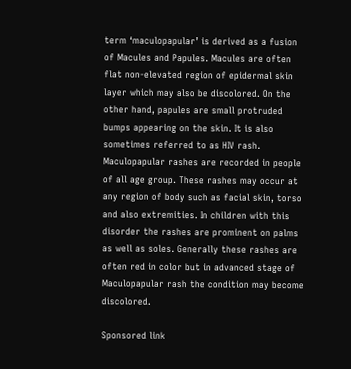term ‘maculopapular’ is derived as a fusion of Macules and Papules. Macules are often flat non-elevated region of epidermal skin layer which may also be discolored. On the other hand, papules are small protruded bumps appearing on the skin. It is also sometimes referred to as HIV rash. Maculopapular rashes are recorded in people of all age group. These rashes may occur at any region of body such as facial skin, torso and also extremities. In children with this disorder the rashes are prominent on palms as well as soles. Generally these rashes are often red in color but in advanced stage of Maculopapular rash the condition may become discolored.

Sponsored link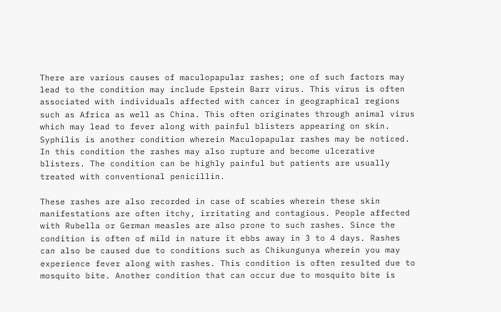There are various causes of maculopapular rashes; one of such factors may lead to the condition may include Epstein Barr virus. This virus is often associated with individuals affected with cancer in geographical regions such as Africa as well as China. This often originates through animal virus which may lead to fever along with painful blisters appearing on skin.  Syphilis is another condition wherein Maculopapular rashes may be noticed. In this condition the rashes may also rupture and become ulcerative blisters. The condition can be highly painful but patients are usually treated with conventional penicillin.

These rashes are also recorded in case of scabies wherein these skin manifestations are often itchy, irritating and contagious. People affected with Rubella or German measles are also prone to such rashes. Since the condition is often of mild in nature it ebbs away in 3 to 4 days. Rashes can also be caused due to conditions such as Chikungunya wherein you may experience fever along with rashes. This condition is often resulted due to mosquito bite. Another condition that can occur due to mosquito bite is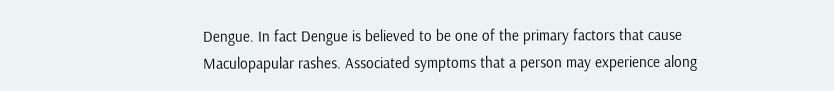Dengue. In fact Dengue is believed to be one of the primary factors that cause Maculopapular rashes. Associated symptoms that a person may experience along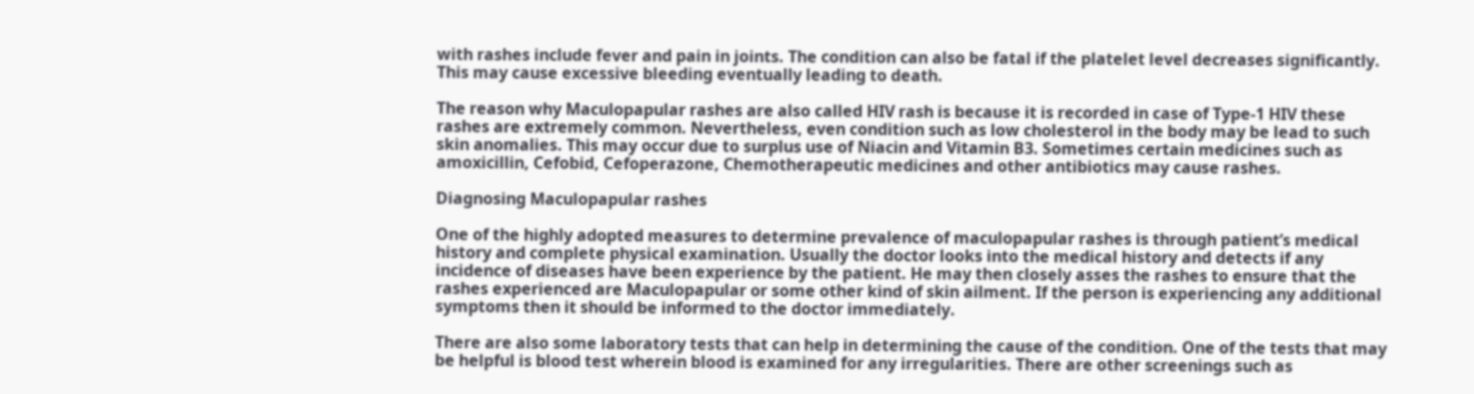with rashes include fever and pain in joints. The condition can also be fatal if the platelet level decreases significantly. This may cause excessive bleeding eventually leading to death.

The reason why Maculopapular rashes are also called HIV rash is because it is recorded in case of Type-1 HIV these rashes are extremely common. Nevertheless, even condition such as low cholesterol in the body may be lead to such skin anomalies. This may occur due to surplus use of Niacin and Vitamin B3. Sometimes certain medicines such as amoxicillin, Cefobid, Cefoperazone, Chemotherapeutic medicines and other antibiotics may cause rashes.

Diagnosing Maculopapular rashes

One of the highly adopted measures to determine prevalence of maculopapular rashes is through patient’s medical history and complete physical examination. Usually the doctor looks into the medical history and detects if any incidence of diseases have been experience by the patient. He may then closely asses the rashes to ensure that the rashes experienced are Maculopapular or some other kind of skin ailment. If the person is experiencing any additional symptoms then it should be informed to the doctor immediately.

There are also some laboratory tests that can help in determining the cause of the condition. One of the tests that may be helpful is blood test wherein blood is examined for any irregularities. There are other screenings such as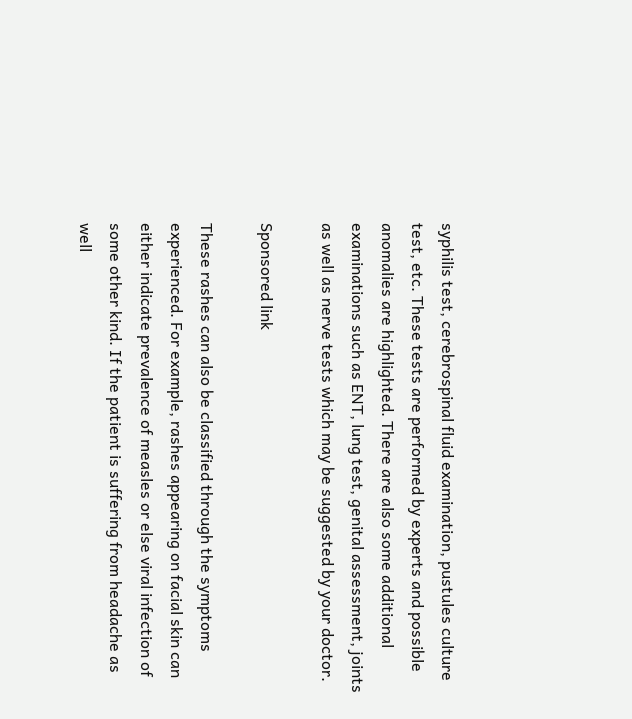syphilis test, cerebrospinal fluid examination, pustules culture test, etc. These tests are performed by experts and possible anomalies are highlighted. There are also some additional examinations such as ENT, lung test, genital assessment, joints as well as nerve tests which may be suggested by your doctor.

Sponsored link

These rashes can also be classified through the symptoms experienced. For example, rashes appearing on facial skin can either indicate prevalence of measles or else viral infection of some other kind. If the patient is suffering from headache as well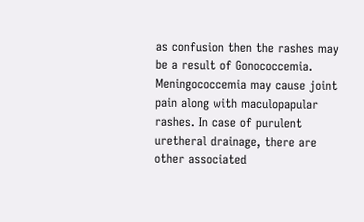as confusion then the rashes may be a result of Gonococcemia. Meningococcemia may cause joint pain along with maculopapular rashes. In case of purulent uretheral drainage, there are other associated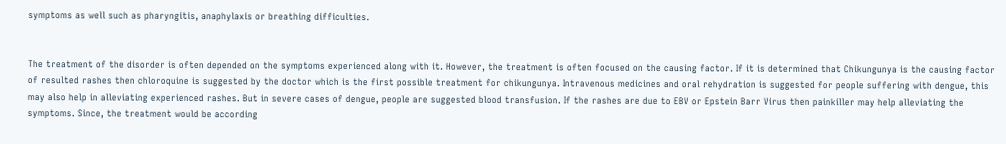symptoms as well such as pharyngitis, anaphylaxis or breathing difficulties.


The treatment of the disorder is often depended on the symptoms experienced along with it. However, the treatment is often focused on the causing factor. If it is determined that Chikungunya is the causing factor of resulted rashes then chloroquine is suggested by the doctor which is the first possible treatment for chikungunya. Intravenous medicines and oral rehydration is suggested for people suffering with dengue, this may also help in alleviating experienced rashes. But in severe cases of dengue, people are suggested blood transfusion. If the rashes are due to EBV or Epstein Barr Virus then painkiller may help alleviating the symptoms. Since, the treatment would be according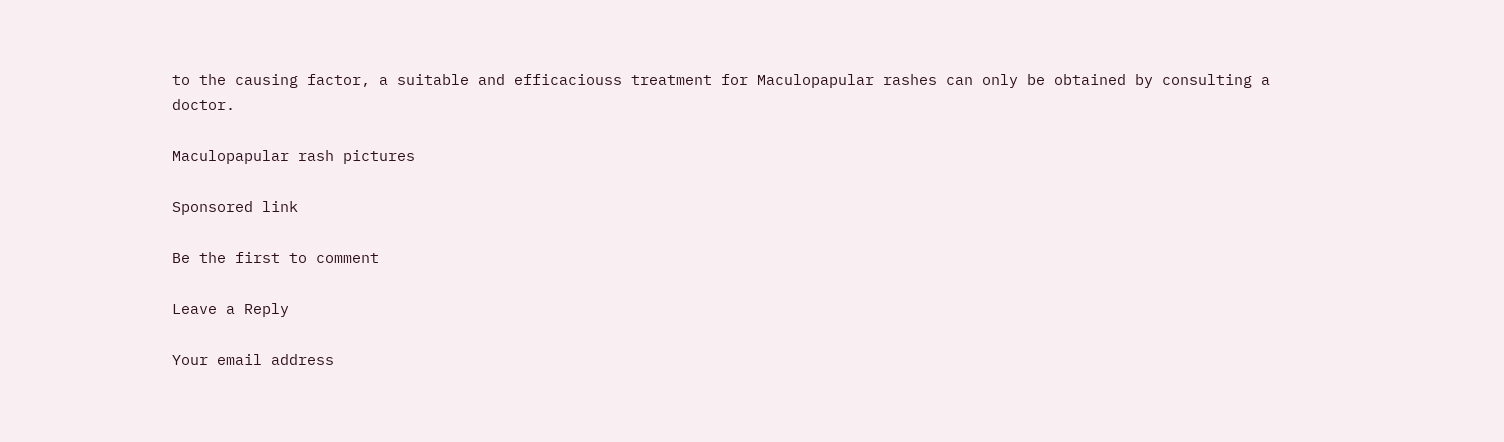to the causing factor, a suitable and efficaciouss treatment for Maculopapular rashes can only be obtained by consulting a doctor.

Maculopapular rash pictures

Sponsored link

Be the first to comment

Leave a Reply

Your email address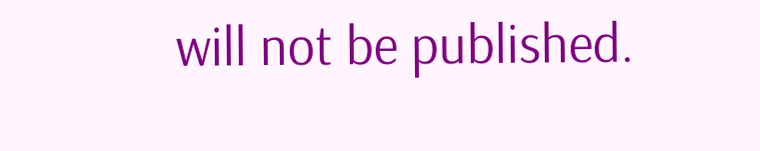will not be published.